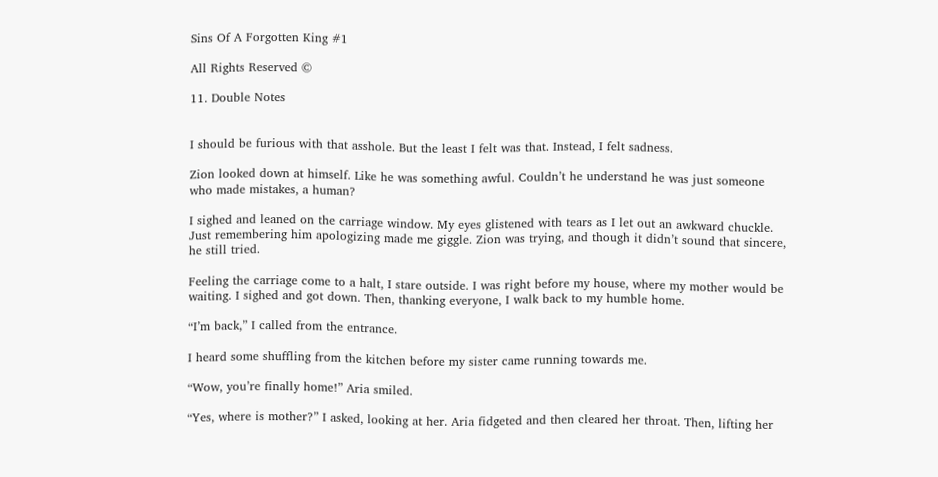Sins Of A Forgotten King #1

All Rights Reserved ©

11. Double Notes


I should be furious with that asshole. But the least I felt was that. Instead, I felt sadness.

Zion looked down at himself. Like he was something awful. Couldn’t he understand he was just someone who made mistakes, a human?

I sighed and leaned on the carriage window. My eyes glistened with tears as I let out an awkward chuckle. Just remembering him apologizing made me giggle. Zion was trying, and though it didn’t sound that sincere, he still tried.

Feeling the carriage come to a halt, I stare outside. I was right before my house, where my mother would be waiting. I sighed and got down. Then, thanking everyone, I walk back to my humble home.

“I’m back,” I called from the entrance.

I heard some shuffling from the kitchen before my sister came running towards me.

“Wow, you’re finally home!” Aria smiled.

“Yes, where is mother?” I asked, looking at her. Aria fidgeted and then cleared her throat. Then, lifting her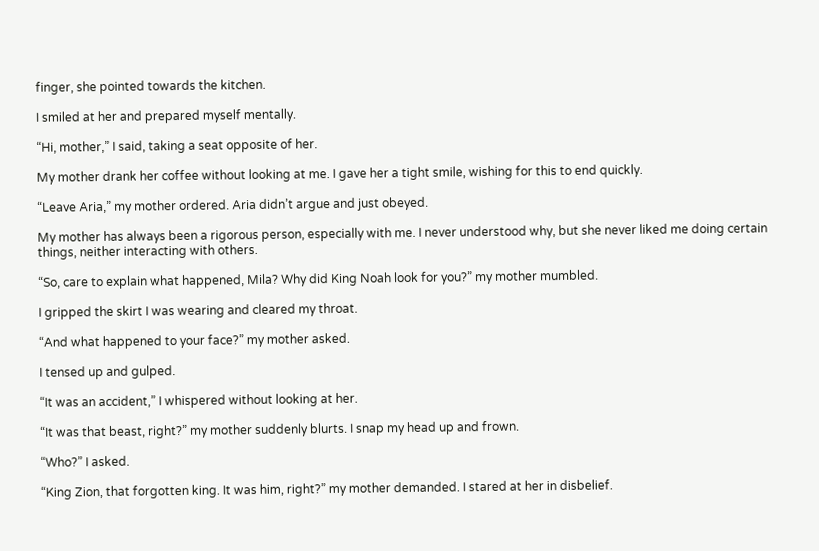finger, she pointed towards the kitchen.

I smiled at her and prepared myself mentally.

“Hi, mother,” I said, taking a seat opposite of her.

My mother drank her coffee without looking at me. I gave her a tight smile, wishing for this to end quickly.

“Leave Aria,” my mother ordered. Aria didn’t argue and just obeyed.

My mother has always been a rigorous person, especially with me. I never understood why, but she never liked me doing certain things, neither interacting with others.

“So, care to explain what happened, Mila? Why did King Noah look for you?” my mother mumbled.

I gripped the skirt I was wearing and cleared my throat.

“And what happened to your face?” my mother asked.

I tensed up and gulped.

“It was an accident,” I whispered without looking at her.

“It was that beast, right?” my mother suddenly blurts. I snap my head up and frown.

“Who?” I asked.

“King Zion, that forgotten king. It was him, right?” my mother demanded. I stared at her in disbelief.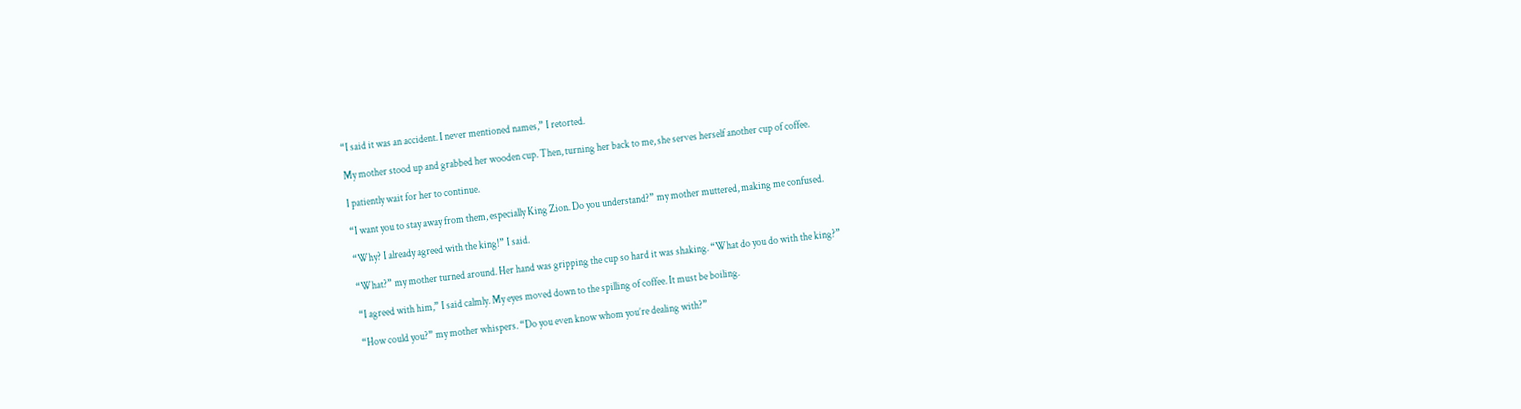“I said it was an accident. I never mentioned names,” I retorted.

My mother stood up and grabbed her wooden cup. Then, turning her back to me, she serves herself another cup of coffee.

I patiently wait for her to continue.

“I want you to stay away from them, especially King Zion. Do you understand?” my mother muttered, making me confused.

“Why? I already agreed with the king!” I said.

“What?” my mother turned around. Her hand was gripping the cup so hard it was shaking. “What do you do with the king?”

“I agreed with him,” I said calmly. My eyes moved down to the spilling of coffee. It must be boiling.

“How could you?” my mother whispers. “Do you even know whom you’re dealing with?”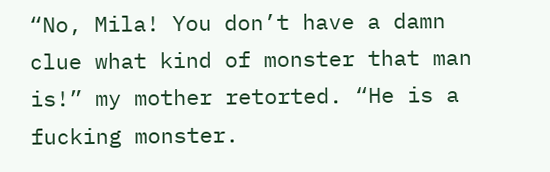“No, Mila! You don’t have a damn clue what kind of monster that man is!” my mother retorted. “He is a fucking monster.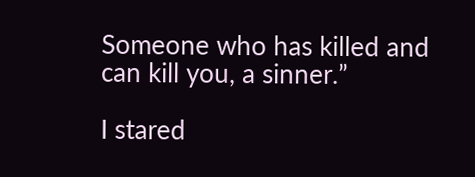Someone who has killed and can kill you, a sinner.”

I stared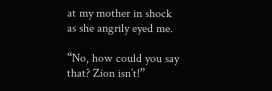at my mother in shock as she angrily eyed me.

“No, how could you say that? Zion isn’t!”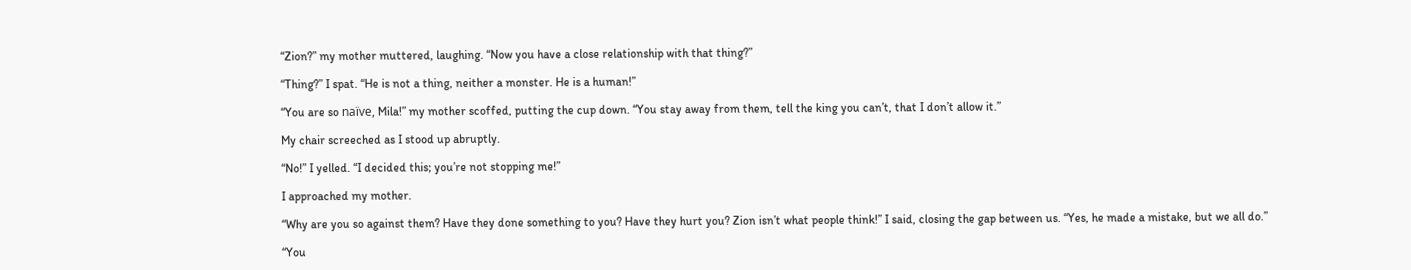“Zion?” my mother muttered, laughing. “Now you have a close relationship with that thing?”

“Thing?” I spat. “He is not a thing, neither a monster. He is a human!”

“You are so naïve, Mila!” my mother scoffed, putting the cup down. “You stay away from them, tell the king you can’t, that I don’t allow it.”

My chair screeched as I stood up abruptly.

“No!” I yelled. “I decided this; you’re not stopping me!”

I approached my mother.

“Why are you so against them? Have they done something to you? Have they hurt you? Zion isn’t what people think!” I said, closing the gap between us. “Yes, he made a mistake, but we all do.”

“You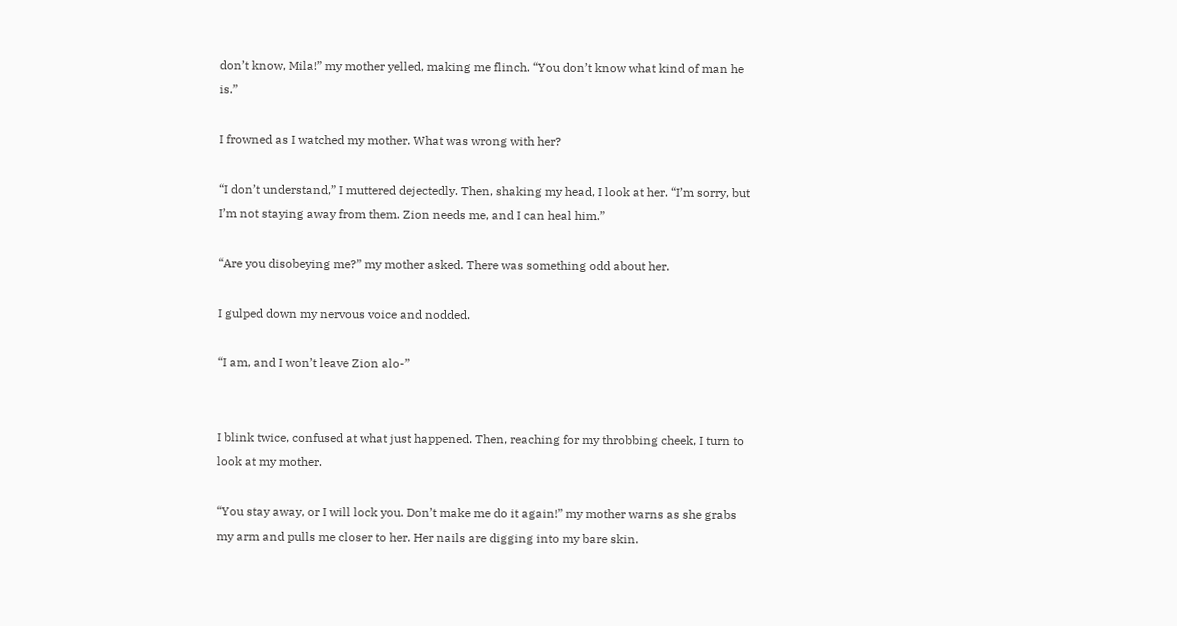don’t know, Mila!” my mother yelled, making me flinch. “You don’t know what kind of man he is.”

I frowned as I watched my mother. What was wrong with her?

“I don’t understand,” I muttered dejectedly. Then, shaking my head, I look at her. “I’m sorry, but I’m not staying away from them. Zion needs me, and I can heal him.”

“Are you disobeying me?” my mother asked. There was something odd about her.

I gulped down my nervous voice and nodded.

“I am, and I won’t leave Zion alo-”


I blink twice, confused at what just happened. Then, reaching for my throbbing cheek, I turn to look at my mother.

“You stay away, or I will lock you. Don’t make me do it again!” my mother warns as she grabs my arm and pulls me closer to her. Her nails are digging into my bare skin.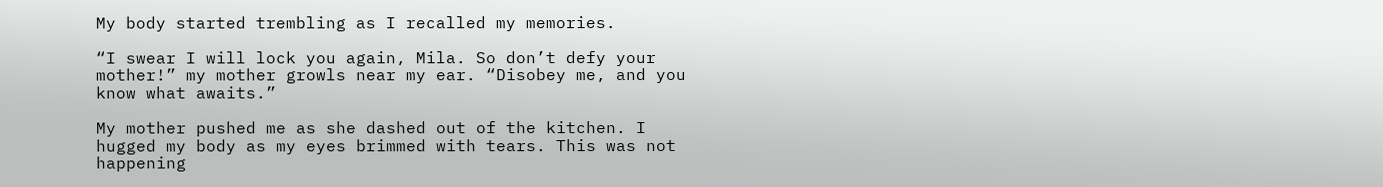My body started trembling as I recalled my memories.

“I swear I will lock you again, Mila. So don’t defy your mother!” my mother growls near my ear. “Disobey me, and you know what awaits.”

My mother pushed me as she dashed out of the kitchen. I hugged my body as my eyes brimmed with tears. This was not happening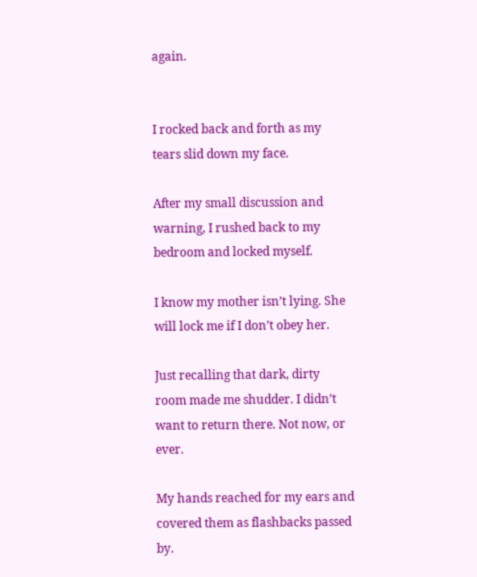again.


I rocked back and forth as my tears slid down my face.

After my small discussion and warning, I rushed back to my bedroom and locked myself.

I know my mother isn’t lying. She will lock me if I don’t obey her.

Just recalling that dark, dirty room made me shudder. I didn’t want to return there. Not now, or ever.

My hands reached for my ears and covered them as flashbacks passed by.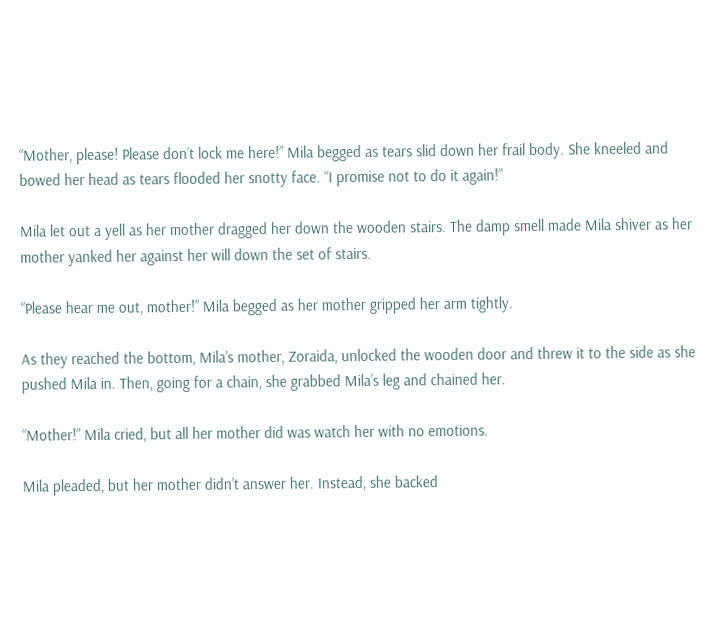“Mother, please! Please don’t lock me here!” Mila begged as tears slid down her frail body. She kneeled and bowed her head as tears flooded her snotty face. “I promise not to do it again!”

Mila let out a yell as her mother dragged her down the wooden stairs. The damp smell made Mila shiver as her mother yanked her against her will down the set of stairs.

“Please hear me out, mother!” Mila begged as her mother gripped her arm tightly.

As they reached the bottom, Mila’s mother, Zoraida, unlocked the wooden door and threw it to the side as she pushed Mila in. Then, going for a chain, she grabbed Mila’s leg and chained her.

“Mother!” Mila cried, but all her mother did was watch her with no emotions.

Mila pleaded, but her mother didn’t answer her. Instead, she backed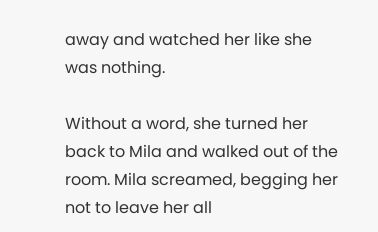away and watched her like she was nothing.

Without a word, she turned her back to Mila and walked out of the room. Mila screamed, begging her not to leave her all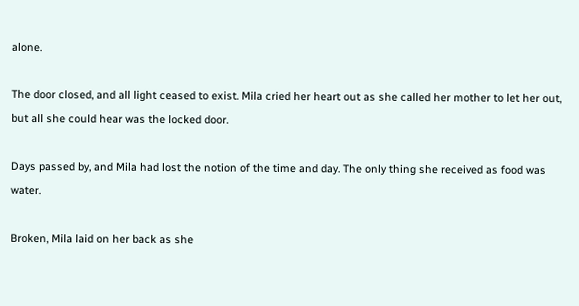alone.

The door closed, and all light ceased to exist. Mila cried her heart out as she called her mother to let her out, but all she could hear was the locked door.

Days passed by, and Mila had lost the notion of the time and day. The only thing she received as food was water.

Broken, Mila laid on her back as she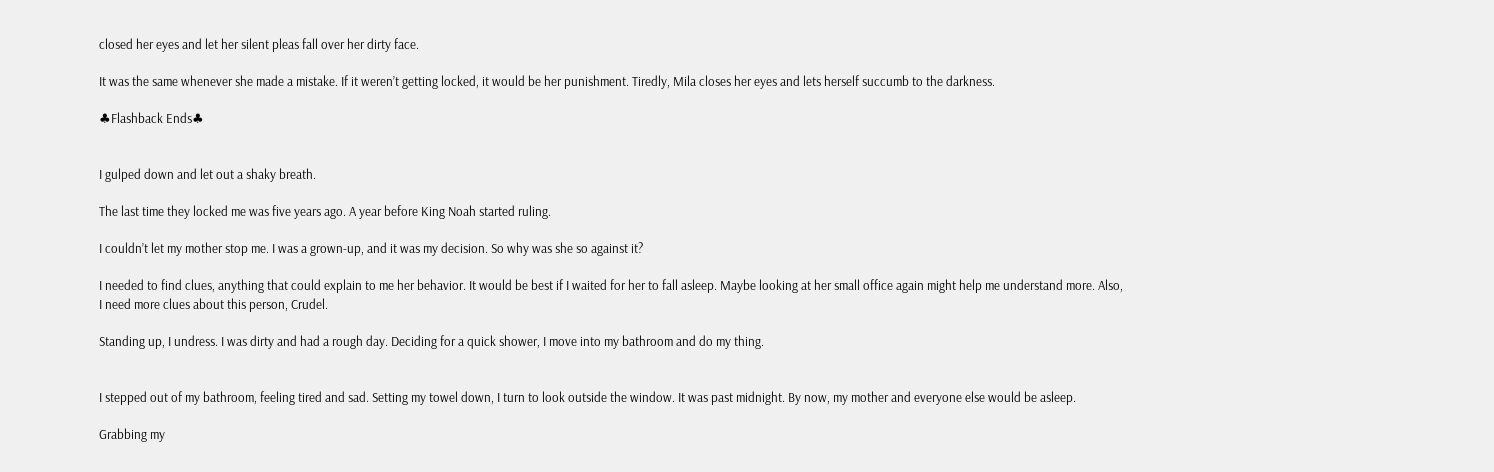closed her eyes and let her silent pleas fall over her dirty face.

It was the same whenever she made a mistake. If it weren’t getting locked, it would be her punishment. Tiredly, Mila closes her eyes and lets herself succumb to the darkness.

♣Flashback Ends♣


I gulped down and let out a shaky breath.

The last time they locked me was five years ago. A year before King Noah started ruling.

I couldn’t let my mother stop me. I was a grown-up, and it was my decision. So why was she so against it?

I needed to find clues, anything that could explain to me her behavior. It would be best if I waited for her to fall asleep. Maybe looking at her small office again might help me understand more. Also, I need more clues about this person, Crudel.

Standing up, I undress. I was dirty and had a rough day. Deciding for a quick shower, I move into my bathroom and do my thing.


I stepped out of my bathroom, feeling tired and sad. Setting my towel down, I turn to look outside the window. It was past midnight. By now, my mother and everyone else would be asleep.

Grabbing my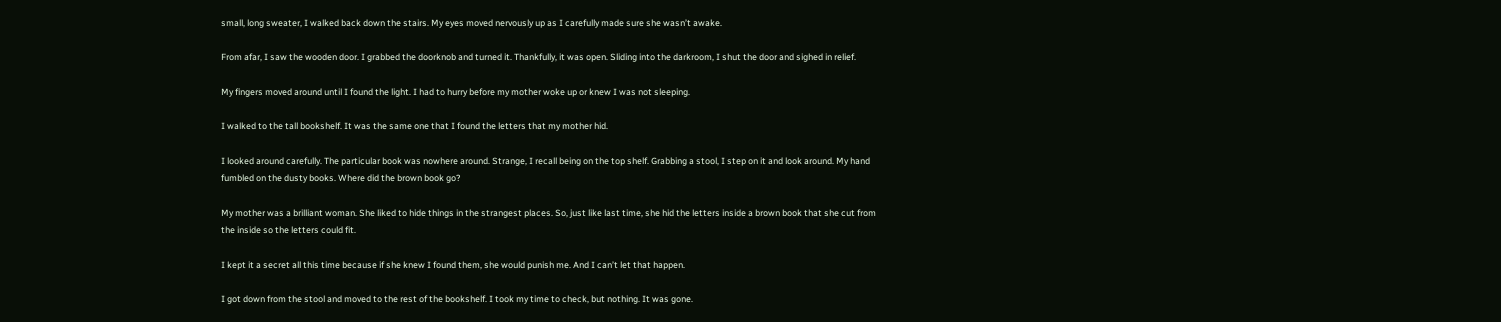small, long sweater, I walked back down the stairs. My eyes moved nervously up as I carefully made sure she wasn’t awake.

From afar, I saw the wooden door. I grabbed the doorknob and turned it. Thankfully, it was open. Sliding into the darkroom, I shut the door and sighed in relief.

My fingers moved around until I found the light. I had to hurry before my mother woke up or knew I was not sleeping.

I walked to the tall bookshelf. It was the same one that I found the letters that my mother hid.

I looked around carefully. The particular book was nowhere around. Strange, I recall being on the top shelf. Grabbing a stool, I step on it and look around. My hand fumbled on the dusty books. Where did the brown book go?

My mother was a brilliant woman. She liked to hide things in the strangest places. So, just like last time, she hid the letters inside a brown book that she cut from the inside so the letters could fit.

I kept it a secret all this time because if she knew I found them, she would punish me. And I can’t let that happen.

I got down from the stool and moved to the rest of the bookshelf. I took my time to check, but nothing. It was gone.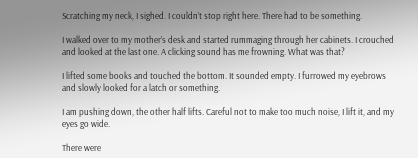Scratching my neck, I sighed. I couldn’t stop right here. There had to be something.

I walked over to my mother’s desk and started rummaging through her cabinets. I crouched and looked at the last one. A clicking sound has me frowning. What was that?

I lifted some books and touched the bottom. It sounded empty. I furrowed my eyebrows and slowly looked for a latch or something.

I am pushing down, the other half lifts. Careful not to make too much noise, I lift it, and my eyes go wide.

There were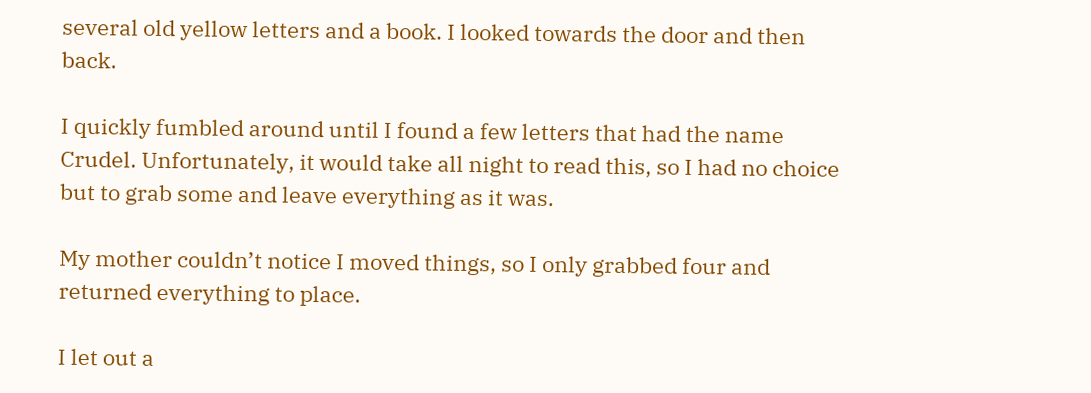several old yellow letters and a book. I looked towards the door and then back.

I quickly fumbled around until I found a few letters that had the name Crudel. Unfortunately, it would take all night to read this, so I had no choice but to grab some and leave everything as it was.

My mother couldn’t notice I moved things, so I only grabbed four and returned everything to place.

I let out a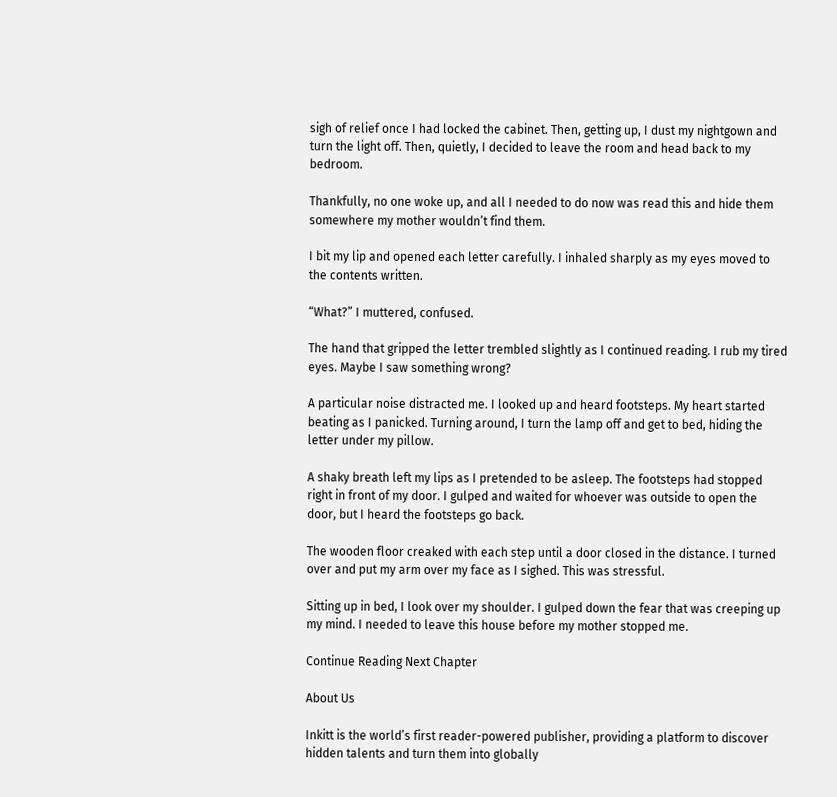sigh of relief once I had locked the cabinet. Then, getting up, I dust my nightgown and turn the light off. Then, quietly, I decided to leave the room and head back to my bedroom.

Thankfully, no one woke up, and all I needed to do now was read this and hide them somewhere my mother wouldn’t find them.

I bit my lip and opened each letter carefully. I inhaled sharply as my eyes moved to the contents written.

“What?” I muttered, confused.

The hand that gripped the letter trembled slightly as I continued reading. I rub my tired eyes. Maybe I saw something wrong?

A particular noise distracted me. I looked up and heard footsteps. My heart started beating as I panicked. Turning around, I turn the lamp off and get to bed, hiding the letter under my pillow.

A shaky breath left my lips as I pretended to be asleep. The footsteps had stopped right in front of my door. I gulped and waited for whoever was outside to open the door, but I heard the footsteps go back.

The wooden floor creaked with each step until a door closed in the distance. I turned over and put my arm over my face as I sighed. This was stressful.

Sitting up in bed, I look over my shoulder. I gulped down the fear that was creeping up my mind. I needed to leave this house before my mother stopped me.

Continue Reading Next Chapter

About Us

Inkitt is the world’s first reader-powered publisher, providing a platform to discover hidden talents and turn them into globally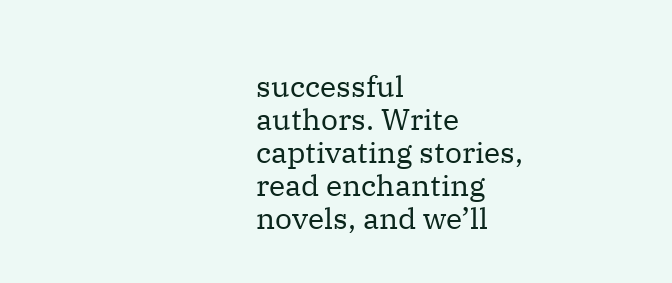successful authors. Write captivating stories, read enchanting novels, and we’ll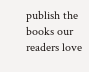publish the books our readers love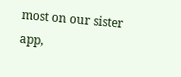most on our sister app,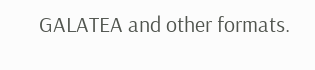GALATEA and other formats.